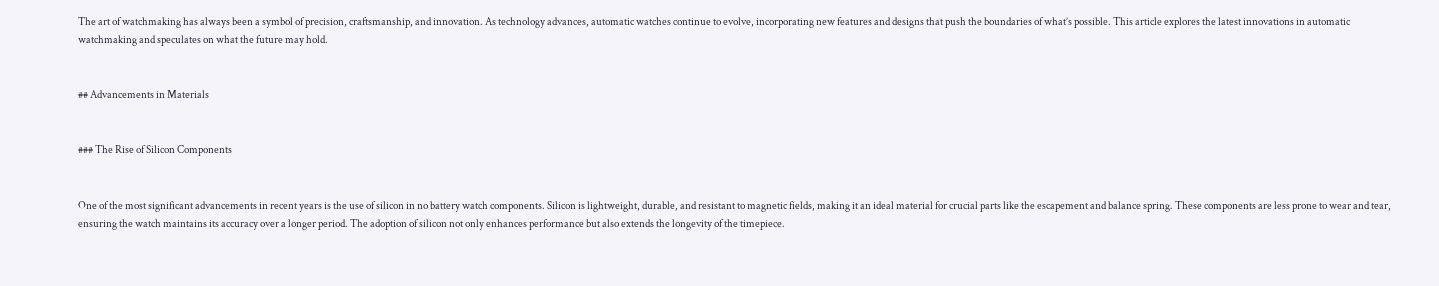The art of watchmaking has always been a symbol of precision, craftsmanship, and innovation. As technology advances, automatic watches continue to evolve, incorporating new features and designs that push the boundaries of what’s possible. This article explores the latest innovations in automatic watchmaking and speculates on what the future may hold.


## Advancements in Materials


### The Rise of Silicon Components


One of the most significant advancements in recent years is the use of silicon in no battery watch components. Silicon is lightweight, durable, and resistant to magnetic fields, making it an ideal material for crucial parts like the escapement and balance spring. These components are less prone to wear and tear, ensuring the watch maintains its accuracy over a longer period. The adoption of silicon not only enhances performance but also extends the longevity of the timepiece.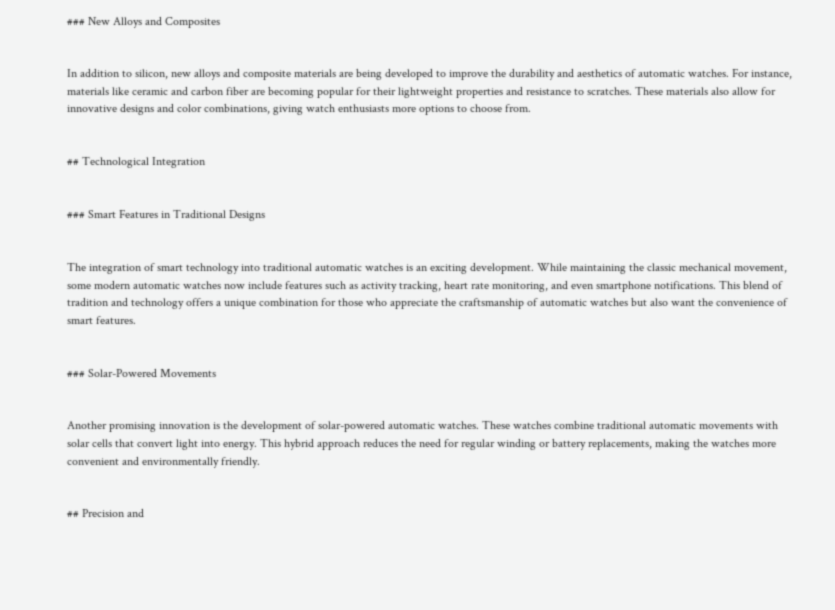### New Alloys and Composites


In addition to silicon, new alloys and composite materials are being developed to improve the durability and aesthetics of automatic watches. For instance, materials like ceramic and carbon fiber are becoming popular for their lightweight properties and resistance to scratches. These materials also allow for innovative designs and color combinations, giving watch enthusiasts more options to choose from.


## Technological Integration


### Smart Features in Traditional Designs


The integration of smart technology into traditional automatic watches is an exciting development. While maintaining the classic mechanical movement, some modern automatic watches now include features such as activity tracking, heart rate monitoring, and even smartphone notifications. This blend of tradition and technology offers a unique combination for those who appreciate the craftsmanship of automatic watches but also want the convenience of smart features.


### Solar-Powered Movements


Another promising innovation is the development of solar-powered automatic watches. These watches combine traditional automatic movements with solar cells that convert light into energy. This hybrid approach reduces the need for regular winding or battery replacements, making the watches more convenient and environmentally friendly.


## Precision and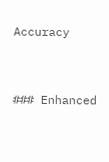Accuracy


### Enhanced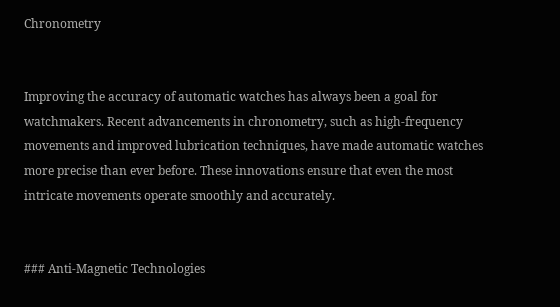Chronometry


Improving the accuracy of automatic watches has always been a goal for watchmakers. Recent advancements in chronometry, such as high-frequency movements and improved lubrication techniques, have made automatic watches more precise than ever before. These innovations ensure that even the most intricate movements operate smoothly and accurately.


### Anti-Magnetic Technologies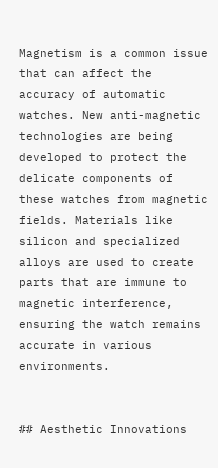Magnetism is a common issue that can affect the accuracy of automatic watches. New anti-magnetic technologies are being developed to protect the delicate components of these watches from magnetic fields. Materials like silicon and specialized alloys are used to create parts that are immune to magnetic interference, ensuring the watch remains accurate in various environments.


## Aesthetic Innovations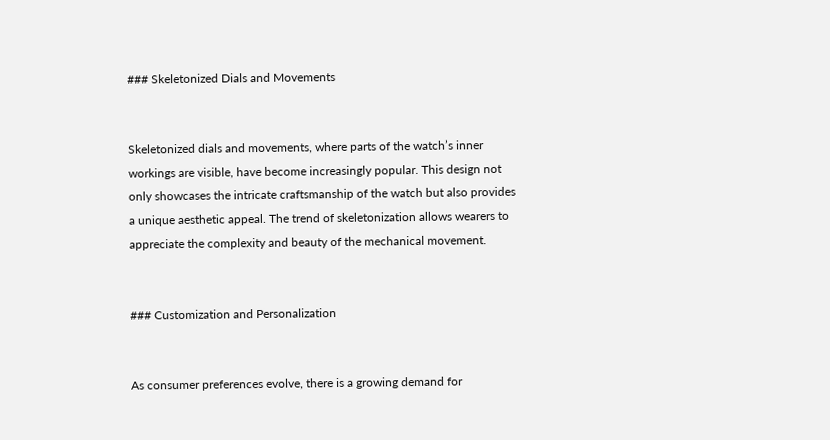### Skeletonized Dials and Movements


Skeletonized dials and movements, where parts of the watch’s inner workings are visible, have become increasingly popular. This design not only showcases the intricate craftsmanship of the watch but also provides a unique aesthetic appeal. The trend of skeletonization allows wearers to appreciate the complexity and beauty of the mechanical movement.


### Customization and Personalization


As consumer preferences evolve, there is a growing demand for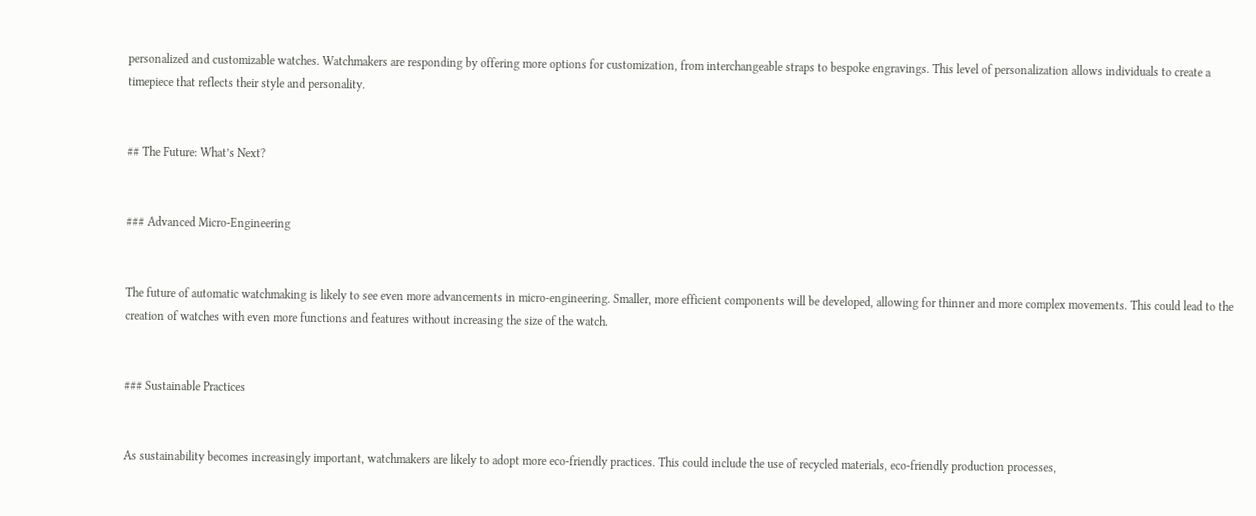personalized and customizable watches. Watchmakers are responding by offering more options for customization, from interchangeable straps to bespoke engravings. This level of personalization allows individuals to create a timepiece that reflects their style and personality.


## The Future: What’s Next?


### Advanced Micro-Engineering


The future of automatic watchmaking is likely to see even more advancements in micro-engineering. Smaller, more efficient components will be developed, allowing for thinner and more complex movements. This could lead to the creation of watches with even more functions and features without increasing the size of the watch.


### Sustainable Practices


As sustainability becomes increasingly important, watchmakers are likely to adopt more eco-friendly practices. This could include the use of recycled materials, eco-friendly production processes,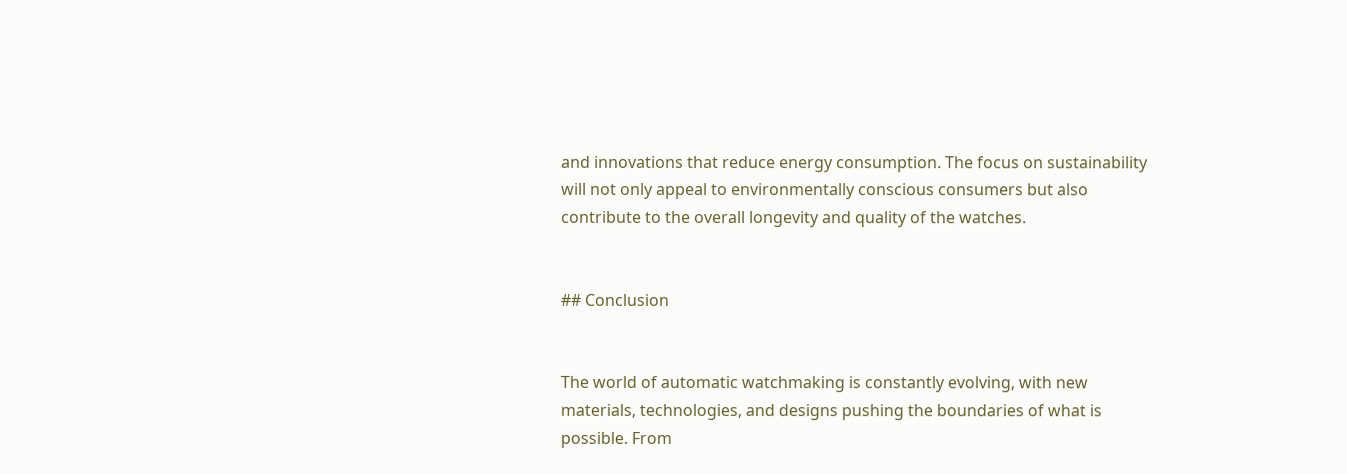and innovations that reduce energy consumption. The focus on sustainability will not only appeal to environmentally conscious consumers but also contribute to the overall longevity and quality of the watches.


## Conclusion


The world of automatic watchmaking is constantly evolving, with new materials, technologies, and designs pushing the boundaries of what is possible. From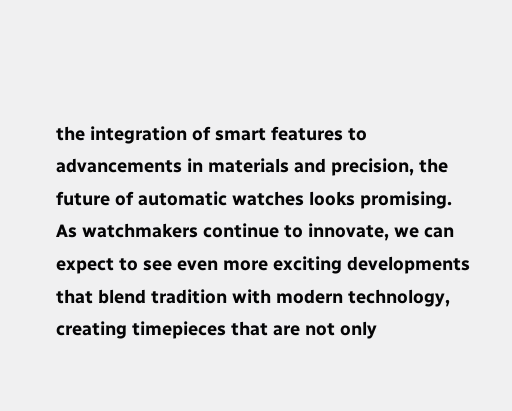the integration of smart features to advancements in materials and precision, the future of automatic watches looks promising. As watchmakers continue to innovate, we can expect to see even more exciting developments that blend tradition with modern technology, creating timepieces that are not only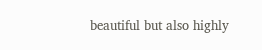beautiful but also highly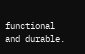functional and durable.